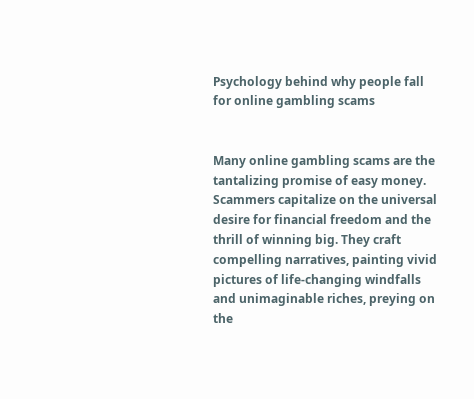Psychology behind why people fall for online gambling scams


Many online gambling scams are the tantalizing promise of easy money. Scammers capitalize on the universal desire for financial freedom and the thrill of winning big. They craft compelling narratives, painting vivid pictures of life-changing windfalls and unimaginable riches, preying on the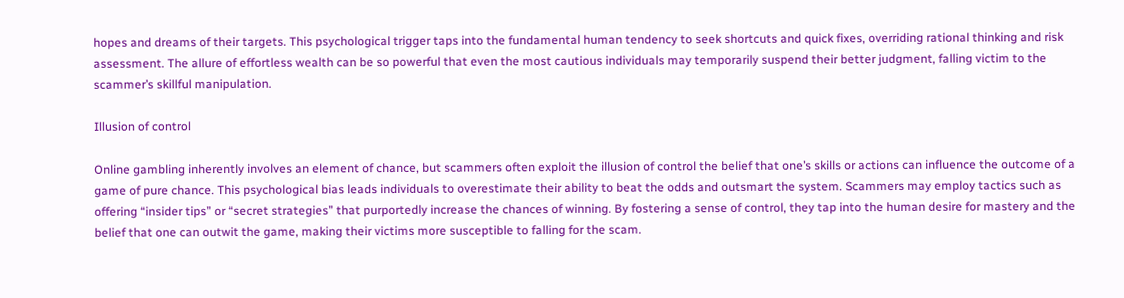hopes and dreams of their targets. This psychological trigger taps into the fundamental human tendency to seek shortcuts and quick fixes, overriding rational thinking and risk assessment. The allure of effortless wealth can be so powerful that even the most cautious individuals may temporarily suspend their better judgment, falling victim to the scammer’s skillful manipulation.

Illusion of control

Online gambling inherently involves an element of chance, but scammers often exploit the illusion of control the belief that one’s skills or actions can influence the outcome of a game of pure chance. This psychological bias leads individuals to overestimate their ability to beat the odds and outsmart the system. Scammers may employ tactics such as offering “insider tips” or “secret strategies” that purportedly increase the chances of winning. By fostering a sense of control, they tap into the human desire for mastery and the belief that one can outwit the game, making their victims more susceptible to falling for the scam.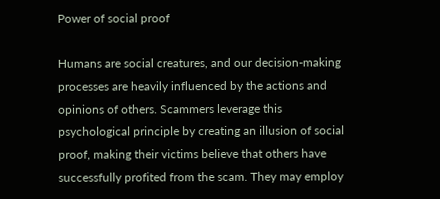Power of social proof

Humans are social creatures, and our decision-making processes are heavily influenced by the actions and opinions of others. Scammers leverage this psychological principle by creating an illusion of social proof, making their victims believe that others have successfully profited from the scam. They may employ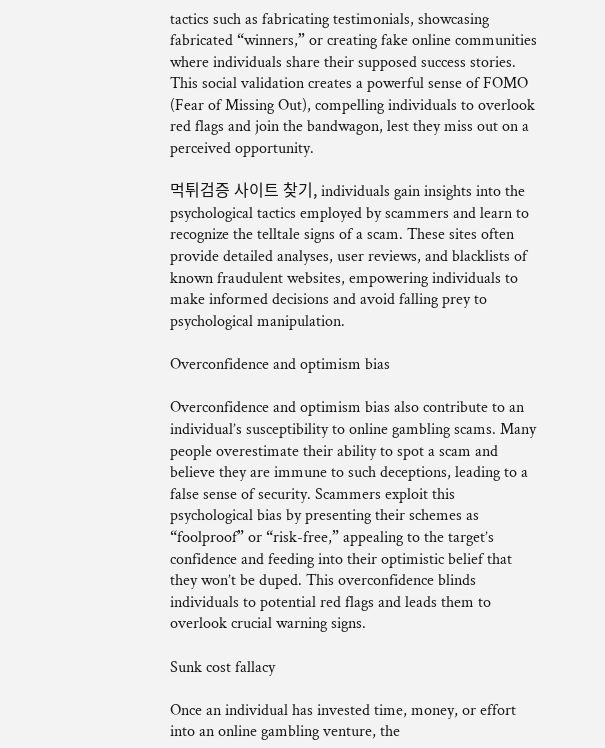tactics such as fabricating testimonials, showcasing fabricated “winners,” or creating fake online communities where individuals share their supposed success stories. This social validation creates a powerful sense of FOMO (Fear of Missing Out), compelling individuals to overlook red flags and join the bandwagon, lest they miss out on a perceived opportunity.

먹튀검증 사이트 찾기, individuals gain insights into the psychological tactics employed by scammers and learn to recognize the telltale signs of a scam. These sites often provide detailed analyses, user reviews, and blacklists of known fraudulent websites, empowering individuals to make informed decisions and avoid falling prey to psychological manipulation.

Overconfidence and optimism bias

Overconfidence and optimism bias also contribute to an individual’s susceptibility to online gambling scams. Many people overestimate their ability to spot a scam and believe they are immune to such deceptions, leading to a false sense of security. Scammers exploit this psychological bias by presenting their schemes as “foolproof” or “risk-free,” appealing to the target’s confidence and feeding into their optimistic belief that they won’t be duped. This overconfidence blinds individuals to potential red flags and leads them to overlook crucial warning signs.

Sunk cost fallacy

Once an individual has invested time, money, or effort into an online gambling venture, the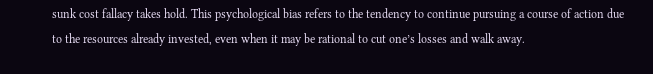sunk cost fallacy takes hold. This psychological bias refers to the tendency to continue pursuing a course of action due to the resources already invested, even when it may be rational to cut one’s losses and walk away.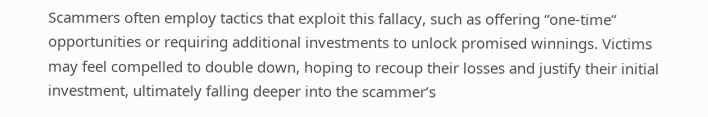Scammers often employ tactics that exploit this fallacy, such as offering “one-time” opportunities or requiring additional investments to unlock promised winnings. Victims may feel compelled to double down, hoping to recoup their losses and justify their initial investment, ultimately falling deeper into the scammer’s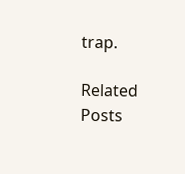trap.

Related Posts